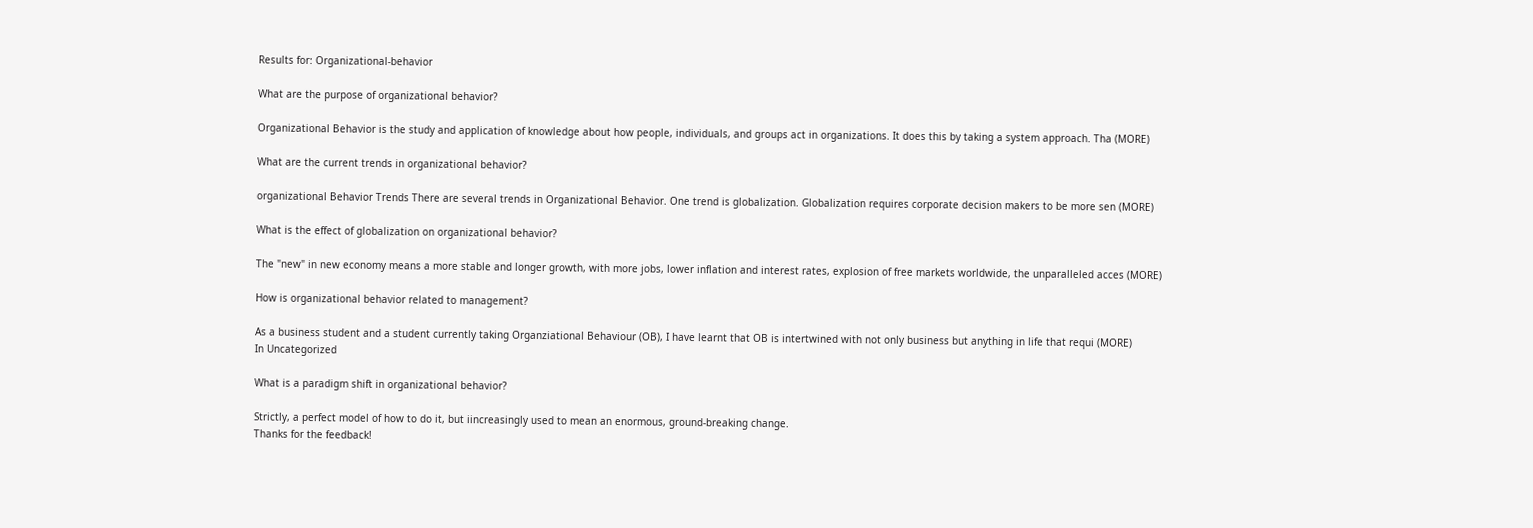Results for: Organizational-behavior

What are the purpose of organizational behavior?

Organizational Behavior is the study and application of knowledge about how people, individuals, and groups act in organizations. It does this by taking a system approach. Tha (MORE)

What are the current trends in organizational behavior?

organizational Behavior Trends There are several trends in Organizational Behavior. One trend is globalization. Globalization requires corporate decision makers to be more sen (MORE)

What is the effect of globalization on organizational behavior?

The "new" in new economy means a more stable and longer growth, with more jobs, lower inflation and interest rates, explosion of free markets worldwide, the unparalleled acces (MORE)

How is organizational behavior related to management?

As a business student and a student currently taking Organziational Behaviour (OB), I have learnt that OB is intertwined with not only business but anything in life that requi (MORE)
In Uncategorized

What is a paradigm shift in organizational behavior?

Strictly, a perfect model of how to do it, but iincreasingly used to mean an enormous, ground-breaking change.
Thanks for the feedback!